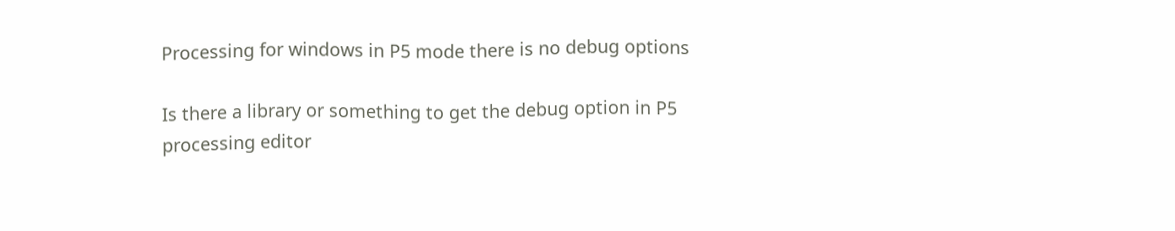Processing for windows in P5 mode there is no debug options

Is there a library or something to get the debug option in P5 processing editor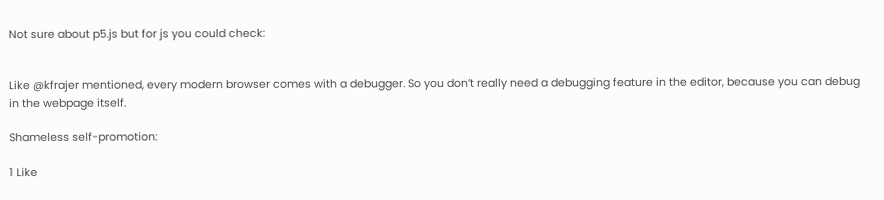Not sure about p5.js but for js you could check:


Like @kfrajer mentioned, every modern browser comes with a debugger. So you don’t really need a debugging feature in the editor, because you can debug in the webpage itself.

Shameless self-promotion:

1 Like